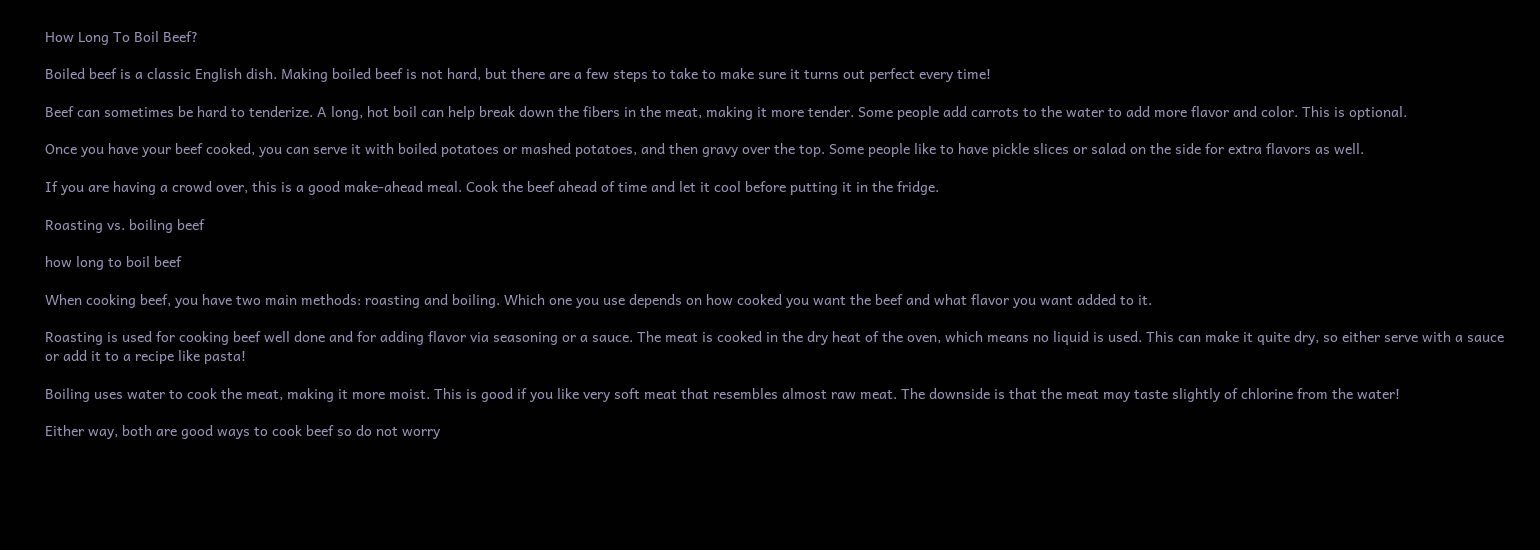How Long To Boil Beef?

Boiled beef is a classic English dish. Making boiled beef is not hard, but there are a few steps to take to make sure it turns out perfect every time!

Beef can sometimes be hard to tenderize. A long, hot boil can help break down the fibers in the meat, making it more tender. Some people add carrots to the water to add more flavor and color. This is optional.

Once you have your beef cooked, you can serve it with boiled potatoes or mashed potatoes, and then gravy over the top. Some people like to have pickle slices or salad on the side for extra flavors as well.

If you are having a crowd over, this is a good make-ahead meal. Cook the beef ahead of time and let it cool before putting it in the fridge.

Roasting vs. boiling beef

how long to boil beef

When cooking beef, you have two main methods: roasting and boiling. Which one you use depends on how cooked you want the beef and what flavor you want added to it.

Roasting is used for cooking beef well done and for adding flavor via seasoning or a sauce. The meat is cooked in the dry heat of the oven, which means no liquid is used. This can make it quite dry, so either serve with a sauce or add it to a recipe like pasta!

Boiling uses water to cook the meat, making it more moist. This is good if you like very soft meat that resembles almost raw meat. The downside is that the meat may taste slightly of chlorine from the water!

Either way, both are good ways to cook beef so do not worry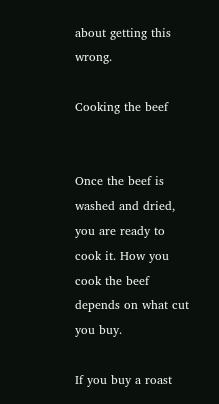about getting this wrong.

Cooking the beef


Once the beef is washed and dried, you are ready to cook it. How you cook the beef depends on what cut you buy.

If you buy a roast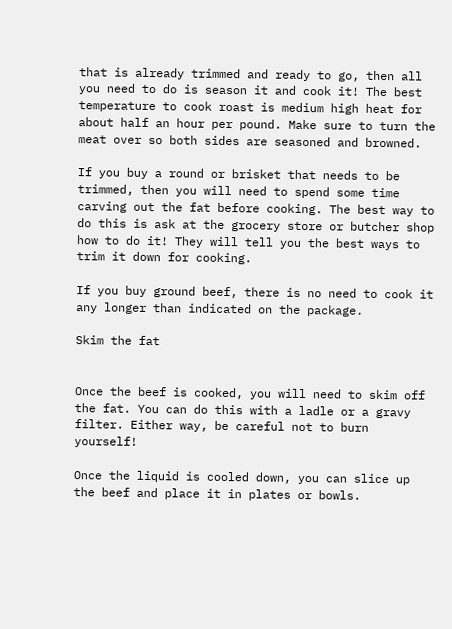that is already trimmed and ready to go, then all you need to do is season it and cook it! The best temperature to cook roast is medium high heat for about half an hour per pound. Make sure to turn the meat over so both sides are seasoned and browned.

If you buy a round or brisket that needs to be trimmed, then you will need to spend some time carving out the fat before cooking. The best way to do this is ask at the grocery store or butcher shop how to do it! They will tell you the best ways to trim it down for cooking.

If you buy ground beef, there is no need to cook it any longer than indicated on the package.

Skim the fat


Once the beef is cooked, you will need to skim off the fat. You can do this with a ladle or a gravy filter. Either way, be careful not to burn yourself!

Once the liquid is cooled down, you can slice up the beef and place it in plates or bowls.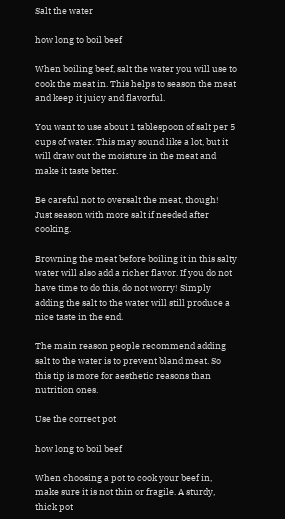Salt the water

how long to boil beef

When boiling beef, salt the water you will use to cook the meat in. This helps to season the meat and keep it juicy and flavorful.

You want to use about 1 tablespoon of salt per 5 cups of water. This may sound like a lot, but it will draw out the moisture in the meat and make it taste better.

Be careful not to oversalt the meat, though! Just season with more salt if needed after cooking.

Browning the meat before boiling it in this salty water will also add a richer flavor. If you do not have time to do this, do not worry! Simply adding the salt to the water will still produce a nice taste in the end.

The main reason people recommend adding salt to the water is to prevent bland meat. So this tip is more for aesthetic reasons than nutrition ones.

Use the correct pot

how long to boil beef

When choosing a pot to cook your beef in, make sure it is not thin or fragile. A sturdy, thick pot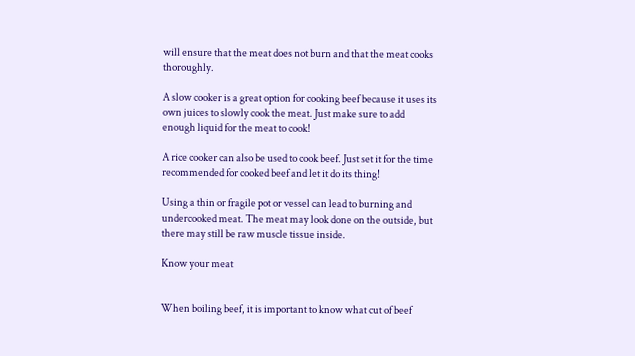will ensure that the meat does not burn and that the meat cooks thoroughly.

A slow cooker is a great option for cooking beef because it uses its own juices to slowly cook the meat. Just make sure to add enough liquid for the meat to cook!

A rice cooker can also be used to cook beef. Just set it for the time recommended for cooked beef and let it do its thing!

Using a thin or fragile pot or vessel can lead to burning and undercooked meat. The meat may look done on the outside, but there may still be raw muscle tissue inside.

Know your meat


When boiling beef, it is important to know what cut of beef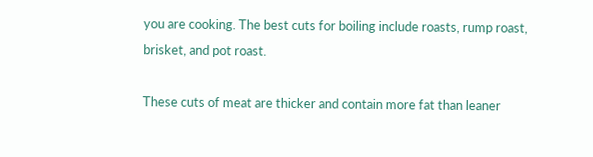you are cooking. The best cuts for boiling include roasts, rump roast, brisket, and pot roast.

These cuts of meat are thicker and contain more fat than leaner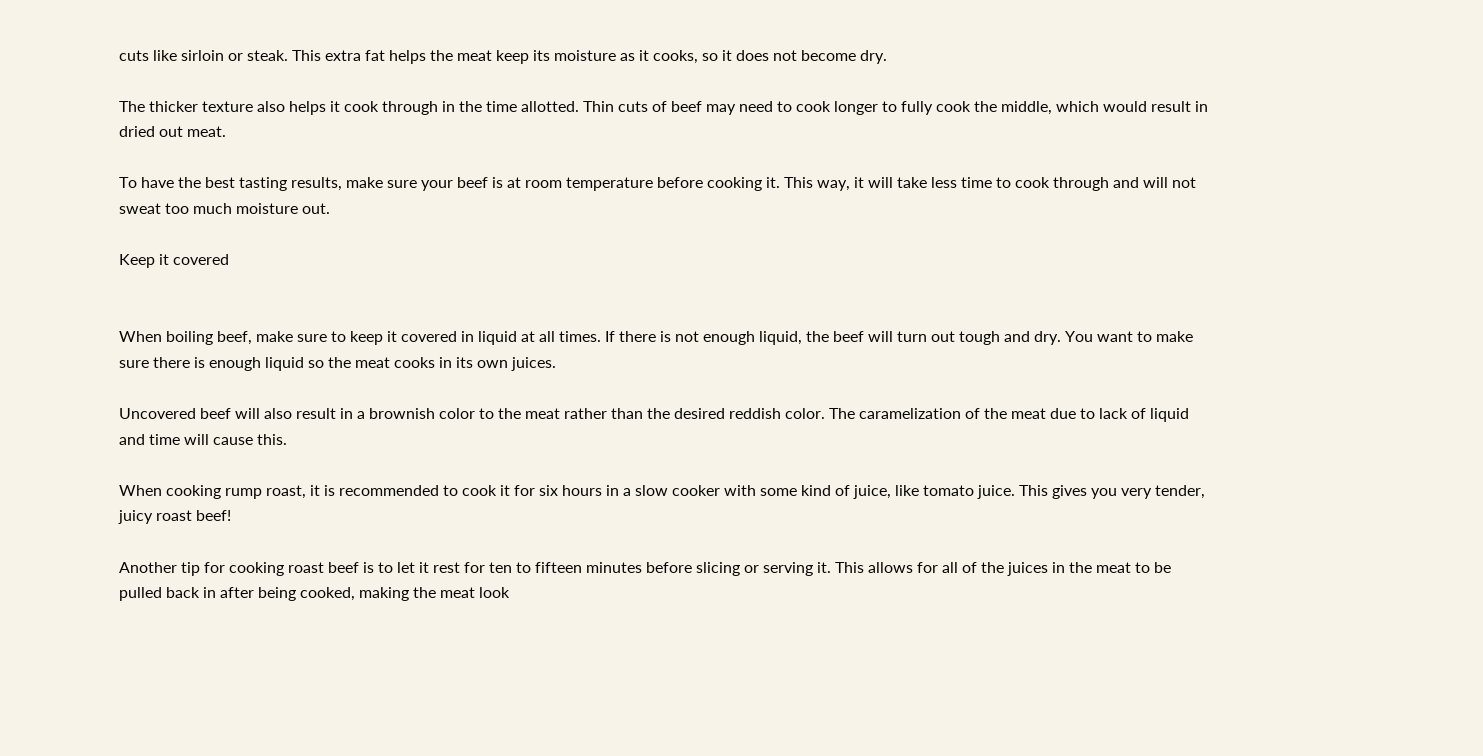cuts like sirloin or steak. This extra fat helps the meat keep its moisture as it cooks, so it does not become dry.

The thicker texture also helps it cook through in the time allotted. Thin cuts of beef may need to cook longer to fully cook the middle, which would result in dried out meat.

To have the best tasting results, make sure your beef is at room temperature before cooking it. This way, it will take less time to cook through and will not sweat too much moisture out.

Keep it covered


When boiling beef, make sure to keep it covered in liquid at all times. If there is not enough liquid, the beef will turn out tough and dry. You want to make sure there is enough liquid so the meat cooks in its own juices.

Uncovered beef will also result in a brownish color to the meat rather than the desired reddish color. The caramelization of the meat due to lack of liquid and time will cause this.

When cooking rump roast, it is recommended to cook it for six hours in a slow cooker with some kind of juice, like tomato juice. This gives you very tender, juicy roast beef!

Another tip for cooking roast beef is to let it rest for ten to fifteen minutes before slicing or serving it. This allows for all of the juices in the meat to be pulled back in after being cooked, making the meat look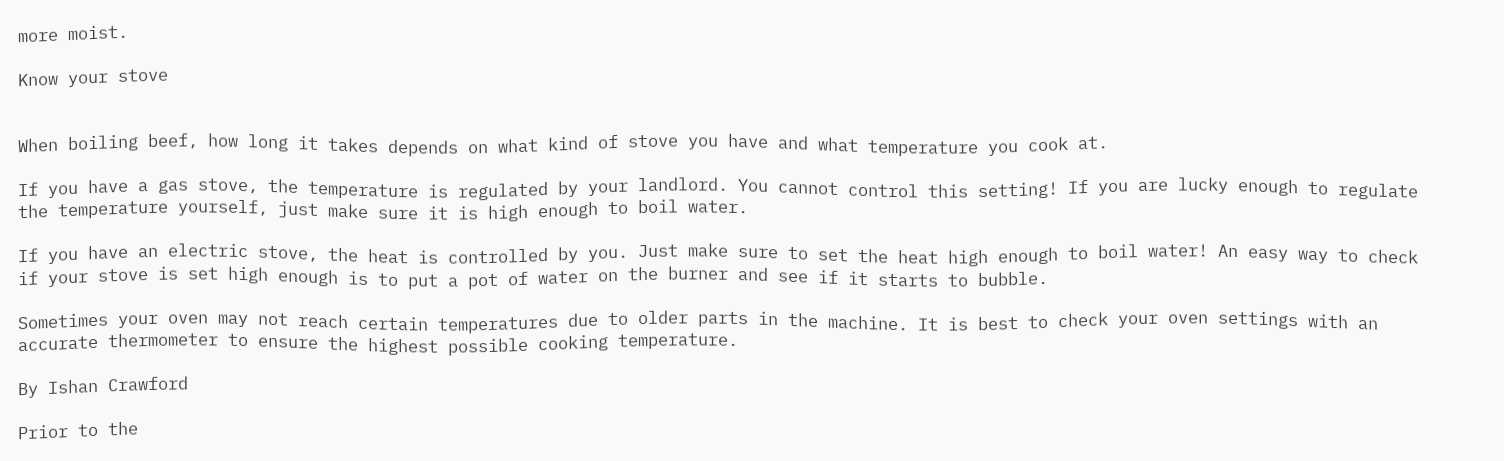more moist.

Know your stove


When boiling beef, how long it takes depends on what kind of stove you have and what temperature you cook at.

If you have a gas stove, the temperature is regulated by your landlord. You cannot control this setting! If you are lucky enough to regulate the temperature yourself, just make sure it is high enough to boil water.

If you have an electric stove, the heat is controlled by you. Just make sure to set the heat high enough to boil water! An easy way to check if your stove is set high enough is to put a pot of water on the burner and see if it starts to bubble.

Sometimes your oven may not reach certain temperatures due to older parts in the machine. It is best to check your oven settings with an accurate thermometer to ensure the highest possible cooking temperature.

By Ishan Crawford

Prior to the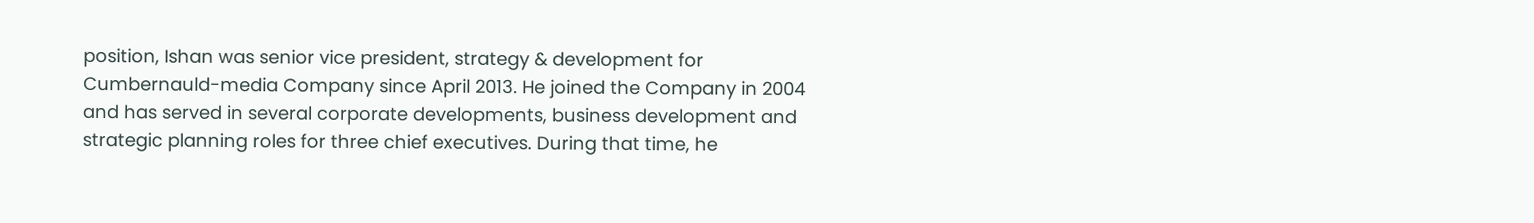position, Ishan was senior vice president, strategy & development for Cumbernauld-media Company since April 2013. He joined the Company in 2004 and has served in several corporate developments, business development and strategic planning roles for three chief executives. During that time, he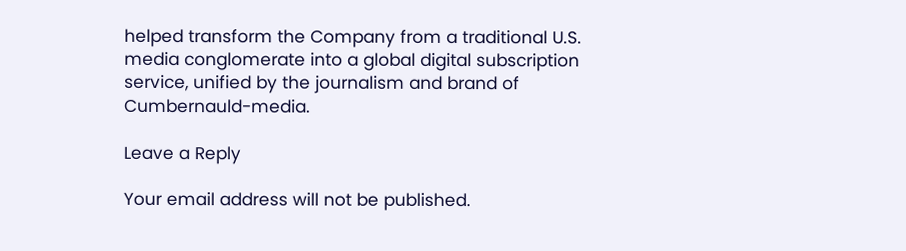helped transform the Company from a traditional U.S. media conglomerate into a global digital subscription service, unified by the journalism and brand of Cumbernauld-media.

Leave a Reply

Your email address will not be published.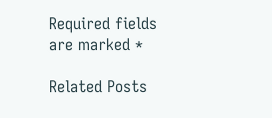Required fields are marked *

Related Posts